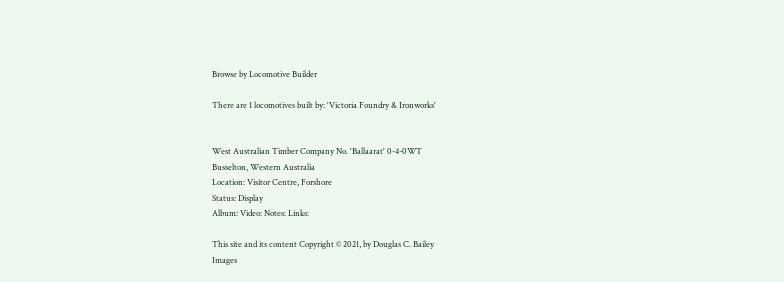Browse by Locomotive Builder

There are 1 locomotives built by: 'Victoria Foundry & Ironworks'


West Australian Timber Company No. 'Ballaarat' 0-4-0WT
Busselton, Western Australia
Location: Visitor Centre, Forshore
Status: Display
Album: Video: Notes: Links:

This site and its content Copyright © 2021, by Douglas C. Bailey
Images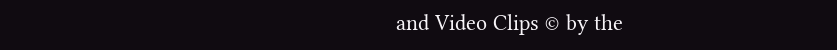and Video Clips © by the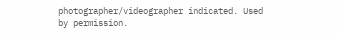photographer/videographer indicated. Used by permission.